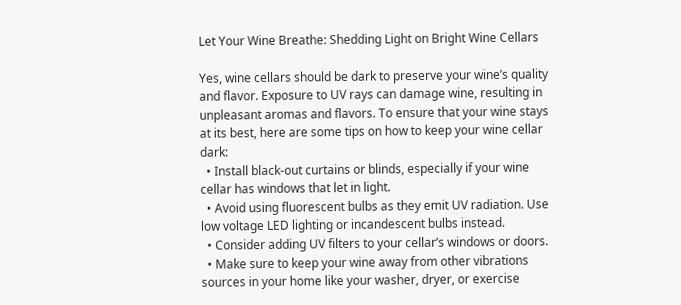Let Your Wine Breathe: Shedding Light on Bright Wine Cellars

Yes, wine cellars should be dark to preserve your wine’s quality and flavor. Exposure to UV rays can damage wine, resulting in unpleasant aromas and flavors. To ensure that your wine stays at its best, here are some tips on how to keep your wine cellar dark:
  • Install black-out curtains or blinds, especially if your wine cellar has windows that let in light.
  • Avoid using fluorescent bulbs as they emit UV radiation. Use low voltage LED lighting or incandescent bulbs instead.
  • Consider adding UV filters to your cellar’s windows or doors.
  • Make sure to keep your wine away from other vibrations sources in your home like your washer, dryer, or exercise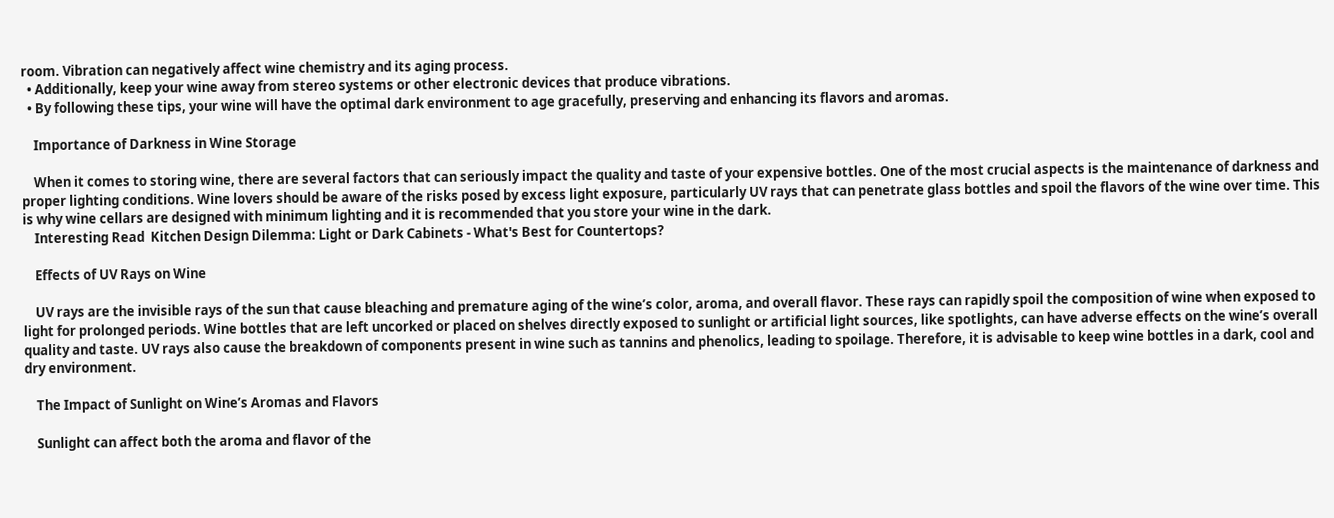room. Vibration can negatively affect wine chemistry and its aging process.
  • Additionally, keep your wine away from stereo systems or other electronic devices that produce vibrations.
  • By following these tips, your wine will have the optimal dark environment to age gracefully, preserving and enhancing its flavors and aromas.

    Importance of Darkness in Wine Storage

    When it comes to storing wine, there are several factors that can seriously impact the quality and taste of your expensive bottles. One of the most crucial aspects is the maintenance of darkness and proper lighting conditions. Wine lovers should be aware of the risks posed by excess light exposure, particularly UV rays that can penetrate glass bottles and spoil the flavors of the wine over time. This is why wine cellars are designed with minimum lighting and it is recommended that you store your wine in the dark.
    Interesting Read  Kitchen Design Dilemma: Light or Dark Cabinets - What's Best for Countertops?

    Effects of UV Rays on Wine

    UV rays are the invisible rays of the sun that cause bleaching and premature aging of the wine’s color, aroma, and overall flavor. These rays can rapidly spoil the composition of wine when exposed to light for prolonged periods. Wine bottles that are left uncorked or placed on shelves directly exposed to sunlight or artificial light sources, like spotlights, can have adverse effects on the wine’s overall quality and taste. UV rays also cause the breakdown of components present in wine such as tannins and phenolics, leading to spoilage. Therefore, it is advisable to keep wine bottles in a dark, cool and dry environment.

    The Impact of Sunlight on Wine’s Aromas and Flavors

    Sunlight can affect both the aroma and flavor of the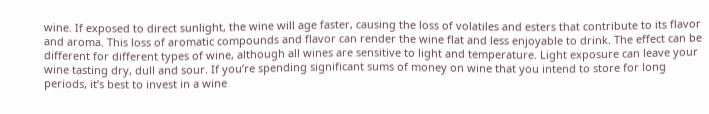wine. If exposed to direct sunlight, the wine will age faster, causing the loss of volatiles and esters that contribute to its flavor and aroma. This loss of aromatic compounds and flavor can render the wine flat and less enjoyable to drink. The effect can be different for different types of wine, although all wines are sensitive to light and temperature. Light exposure can leave your wine tasting dry, dull and sour. If you’re spending significant sums of money on wine that you intend to store for long periods, it’s best to invest in a wine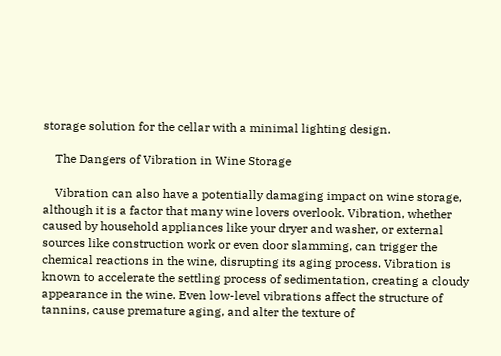storage solution for the cellar with a minimal lighting design.

    The Dangers of Vibration in Wine Storage

    Vibration can also have a potentially damaging impact on wine storage, although it is a factor that many wine lovers overlook. Vibration, whether caused by household appliances like your dryer and washer, or external sources like construction work or even door slamming, can trigger the chemical reactions in the wine, disrupting its aging process. Vibration is known to accelerate the settling process of sedimentation, creating a cloudy appearance in the wine. Even low-level vibrations affect the structure of tannins, cause premature aging, and alter the texture of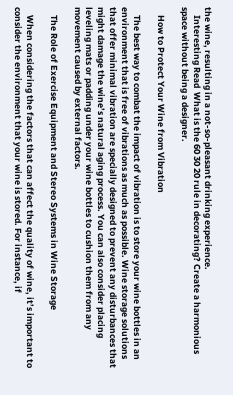the wine, resulting in a not-so-pleasant drinking experience.
    Interesting Read  What is the 60 30 20 rule in decorating? Create a harmonious space without being a designer.

    How to Protect Your Wine from Vibration

    The best way to combat the impact of vibration is to store your wine bottles in an environment that is free of vibrations as much as possible. Wine storage solutions that offer minimal vibration are specially designed to prevent any disturbances that might damage the wine’s natural aging process. You can also consider placing leveling mats or padding under your wine bottles to cushion them from any movement caused by external factors.

    The Role of Exercise Equipment and Stereo Systems in Wine Storage

    When considering the factors that can affect the quality of wine, it’s important to consider the environment that your wine is stored. For instance, if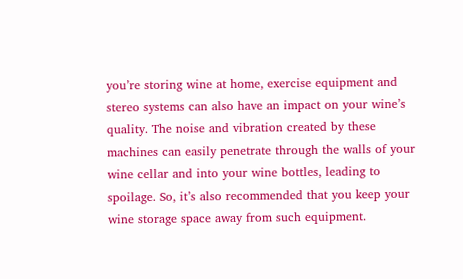you’re storing wine at home, exercise equipment and stereo systems can also have an impact on your wine’s quality. The noise and vibration created by these machines can easily penetrate through the walls of your wine cellar and into your wine bottles, leading to spoilage. So, it’s also recommended that you keep your wine storage space away from such equipment.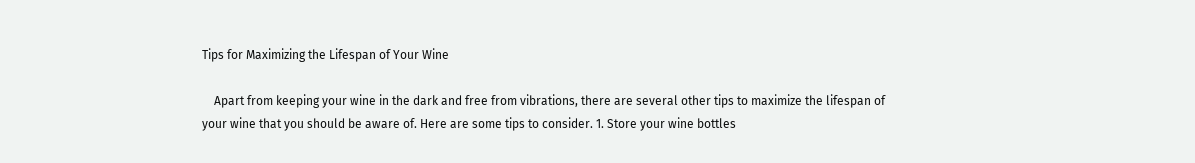Tips for Maximizing the Lifespan of Your Wine

    Apart from keeping your wine in the dark and free from vibrations, there are several other tips to maximize the lifespan of your wine that you should be aware of. Here are some tips to consider. 1. Store your wine bottles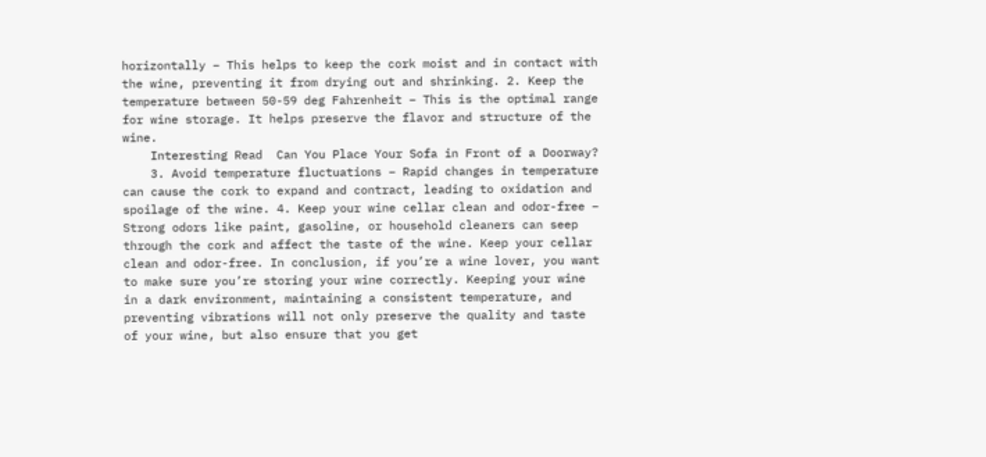horizontally – This helps to keep the cork moist and in contact with the wine, preventing it from drying out and shrinking. 2. Keep the temperature between 50-59 deg Fahrenheit – This is the optimal range for wine storage. It helps preserve the flavor and structure of the wine.
    Interesting Read  Can You Place Your Sofa in Front of a Doorway?
    3. Avoid temperature fluctuations – Rapid changes in temperature can cause the cork to expand and contract, leading to oxidation and spoilage of the wine. 4. Keep your wine cellar clean and odor-free – Strong odors like paint, gasoline, or household cleaners can seep through the cork and affect the taste of the wine. Keep your cellar clean and odor-free. In conclusion, if you’re a wine lover, you want to make sure you’re storing your wine correctly. Keeping your wine in a dark environment, maintaining a consistent temperature, and preventing vibrations will not only preserve the quality and taste of your wine, but also ensure that you get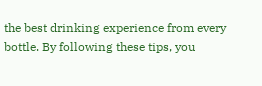the best drinking experience from every bottle. By following these tips, you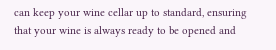can keep your wine cellar up to standard, ensuring that your wine is always ready to be opened and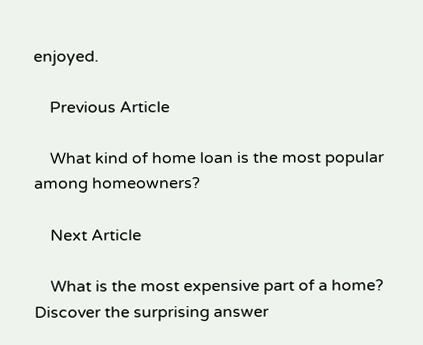enjoyed.

    Previous Article

    What kind of home loan is the most popular among homeowners?

    Next Article

    What is the most expensive part of a home? Discover the surprising answer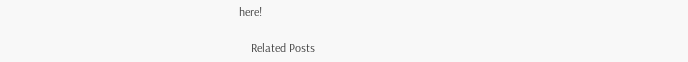here!

    Related Posts